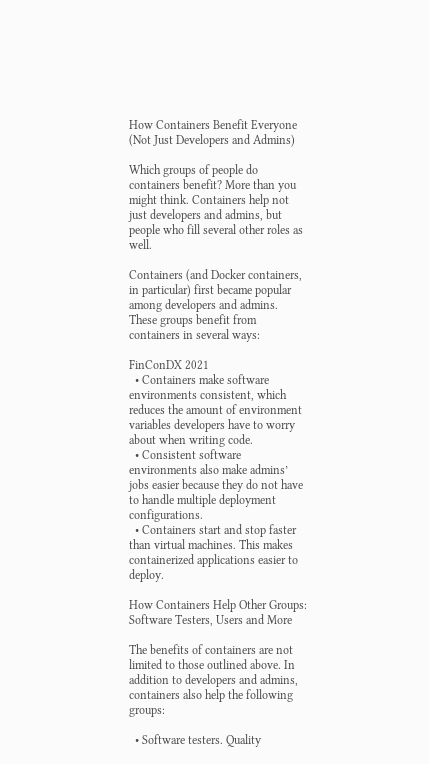How Containers Benefit Everyone (Not Just Developers and Admins)

Which groups of people do containers benefit? More than you might think. Containers help not just developers and admins, but people who fill several other roles as well.

Containers (and Docker containers, in particular) first became popular among developers and admins. These groups benefit from containers in several ways:

FinConDX 2021
  • Containers make software environments consistent, which reduces the amount of environment variables developers have to worry about when writing code.
  • Consistent software environments also make admins’ jobs easier because they do not have to handle multiple deployment configurations.
  • Containers start and stop faster than virtual machines. This makes containerized applications easier to deploy.

How Containers Help Other Groups: Software Testers, Users and More

The benefits of containers are not limited to those outlined above. In addition to developers and admins, containers also help the following groups:

  • Software testers. Quality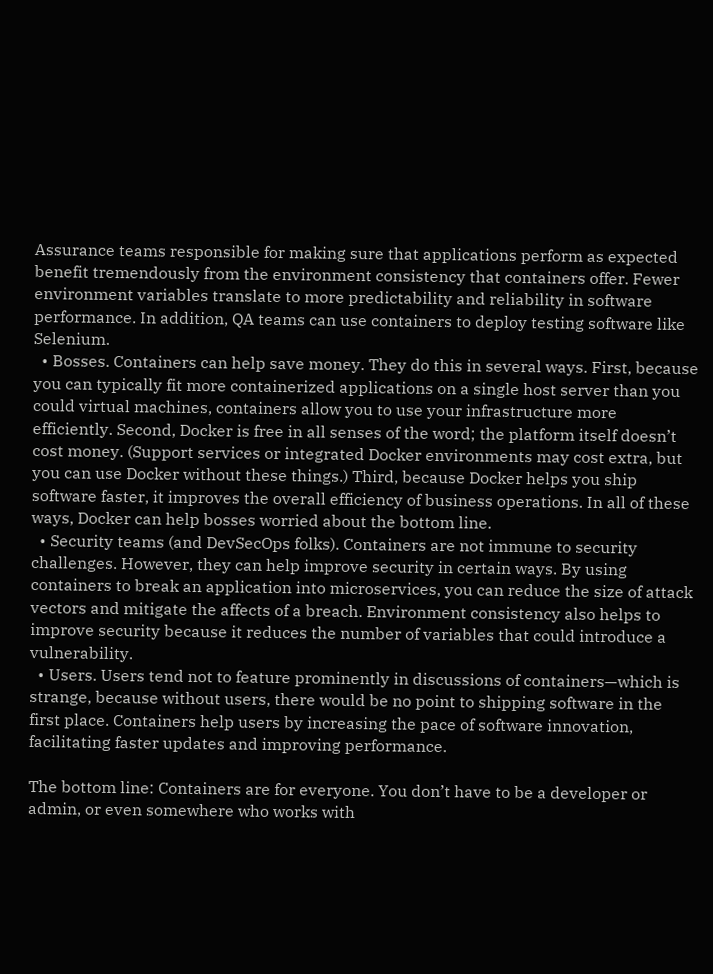Assurance teams responsible for making sure that applications perform as expected benefit tremendously from the environment consistency that containers offer. Fewer environment variables translate to more predictability and reliability in software performance. In addition, QA teams can use containers to deploy testing software like Selenium.
  • Bosses. Containers can help save money. They do this in several ways. First, because you can typically fit more containerized applications on a single host server than you could virtual machines, containers allow you to use your infrastructure more efficiently. Second, Docker is free in all senses of the word; the platform itself doesn’t cost money. (Support services or integrated Docker environments may cost extra, but you can use Docker without these things.) Third, because Docker helps you ship software faster, it improves the overall efficiency of business operations. In all of these ways, Docker can help bosses worried about the bottom line.
  • Security teams (and DevSecOps folks). Containers are not immune to security challenges. However, they can help improve security in certain ways. By using containers to break an application into microservices, you can reduce the size of attack vectors and mitigate the affects of a breach. Environment consistency also helps to improve security because it reduces the number of variables that could introduce a vulnerability.
  • Users. Users tend not to feature prominently in discussions of containers—which is strange, because without users, there would be no point to shipping software in the first place. Containers help users by increasing the pace of software innovation, facilitating faster updates and improving performance.

The bottom line: Containers are for everyone. You don’t have to be a developer or admin, or even somewhere who works with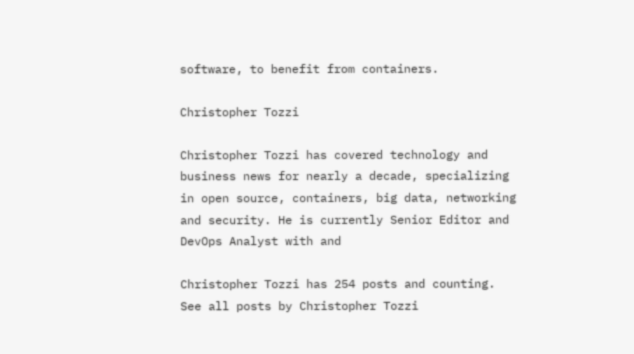software, to benefit from containers.

Christopher Tozzi

Christopher Tozzi has covered technology and business news for nearly a decade, specializing in open source, containers, big data, networking and security. He is currently Senior Editor and DevOps Analyst with and

Christopher Tozzi has 254 posts and counting. See all posts by Christopher Tozzi